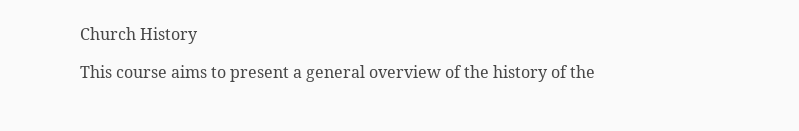Church History

This course aims to present a general overview of the history of the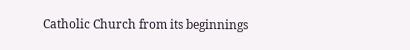Catholic Church from its beginnings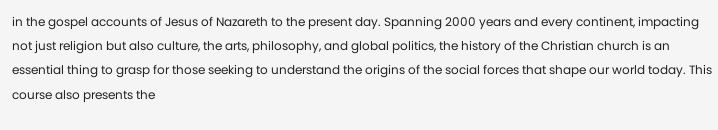in the gospel accounts of Jesus of Nazareth to the present day. Spanning 2000 years and every continent, impacting not just religion but also culture, the arts, philosophy, and global politics, the history of the Christian church is an essential thing to grasp for those seeking to understand the origins of the social forces that shape our world today. This course also presents the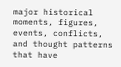major historical moments, figures, events, conflicts, and thought patterns that have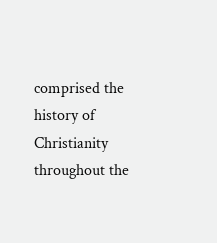comprised the history of Christianity throughout the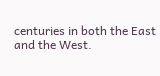centuries in both the East and the West.